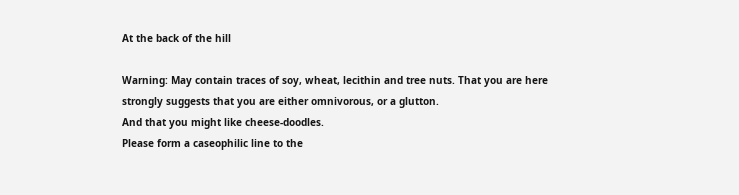At the back of the hill

Warning: May contain traces of soy, wheat, lecithin and tree nuts. That you are here
strongly suggests that you are either omnivorous, or a glutton.
And that you might like cheese-doodles.
Please form a caseophilic line to the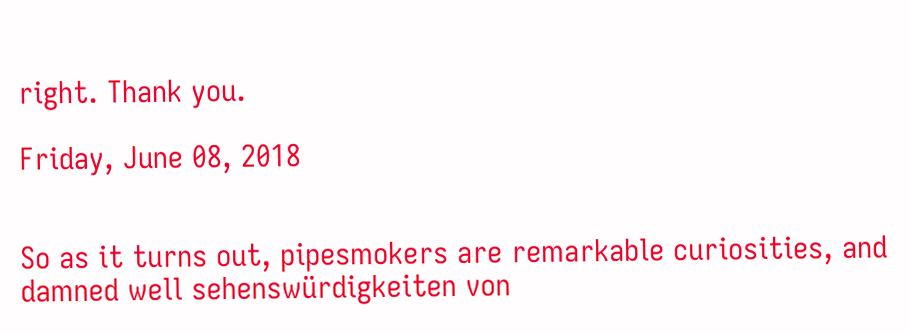right. Thank you.

Friday, June 08, 2018


So as it turns out, pipesmokers are remarkable curiosities, and damned well sehenswürdigkeiten von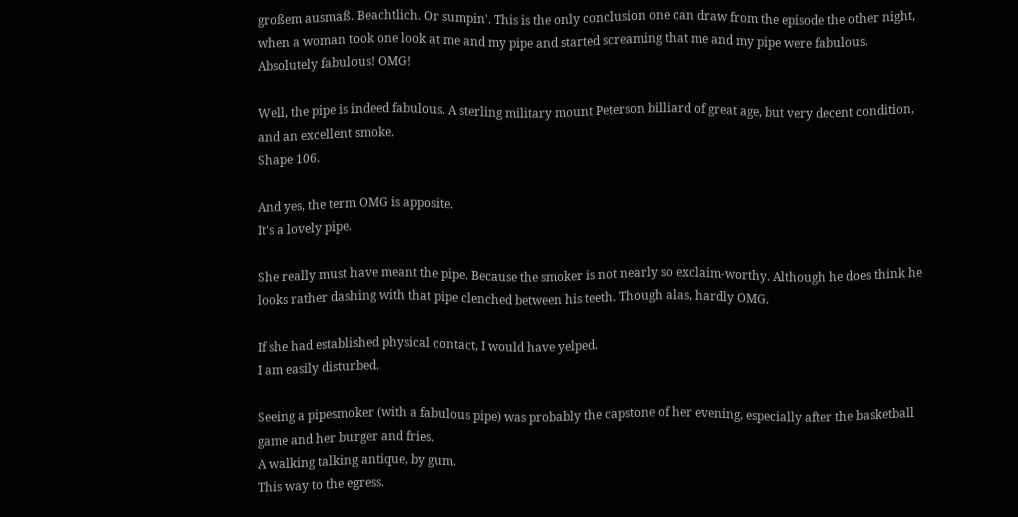großem ausmaß. Beachtlich. Or sumpin'. This is the only conclusion one can draw from the episode the other night, when a woman took one look at me and my pipe and started screaming that me and my pipe were fabulous. Absolutely fabulous! OMG!

Well, the pipe is indeed fabulous. A sterling military mount Peterson billiard of great age, but very decent condition, and an excellent smoke.
Shape 106.

And yes, the term OMG is apposite.
It's a lovely pipe.

She really must have meant the pipe. Because the smoker is not nearly so exclaim-worthy. Although he does think he looks rather dashing with that pipe clenched between his teeth. Though alas, hardly OMG.

If she had established physical contact, I would have yelped.
I am easily disturbed.

Seeing a pipesmoker (with a fabulous pipe) was probably the capstone of her evening, especially after the basketball game and her burger and fries.
A walking talking antique, by gum.
This way to the egress.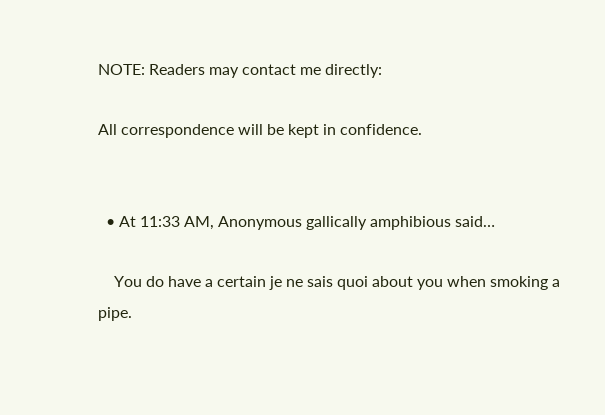NOTE: Readers may contact me directly:

All correspondence will be kept in confidence.


  • At 11:33 AM, Anonymous gallically amphibious said…

    You do have a certain je ne sais quoi about you when smoking a pipe.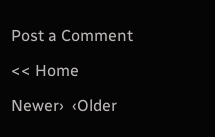Post a Comment

<< Home

Newer›  ‹Older